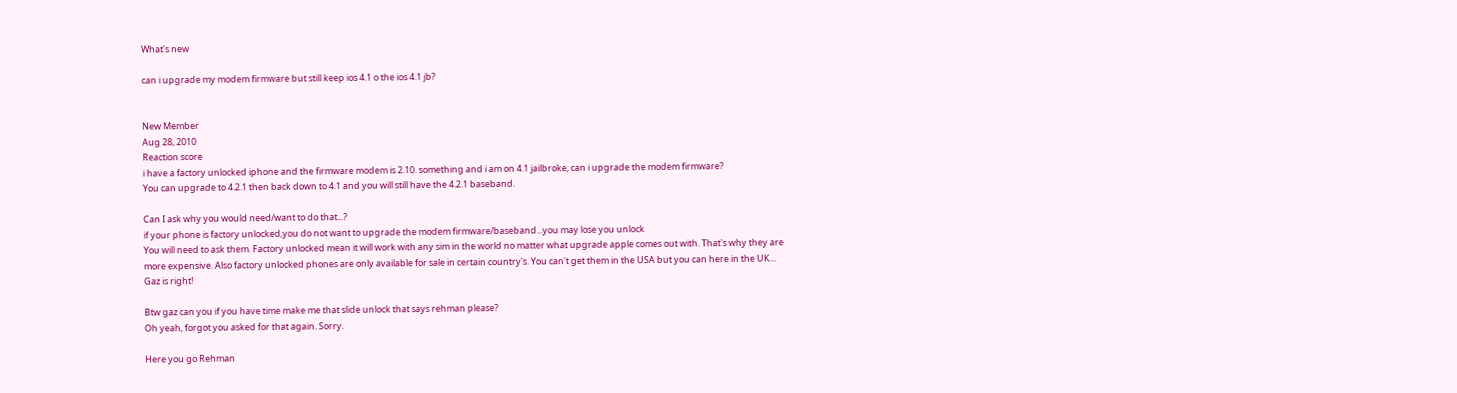What's new

can i upgrade my modem firmware but still keep ios 4.1 o the ios 4.1 jb?


New Member
Aug 28, 2010
Reaction score
i have a factory unlocked iphone and the firmware modem is 2.10. something and i am on 4.1 jailbroke, can i upgrade the modem firmware?
You can upgrade to 4.2.1 then back down to 4.1 and you will still have the 4.2.1 baseband.

Can I ask why you would need/want to do that...?
if your phone is factory unlocked,you do not want to upgrade the modem firmware/baseband...you may lose you unlock
You will need to ask them. Factory unlocked mean it will work with any sim in the world no matter what upgrade apple comes out with. That's why they are more expensive. Also factory unlocked phones are only available for sale in certain country's. You can't get them in the USA but you can here in the UK...
Gaz is right!

Btw gaz can you if you have time make me that slide unlock that says rehman please?
Oh yeah, forgot you asked for that again. Sorry.

Here you go Rehman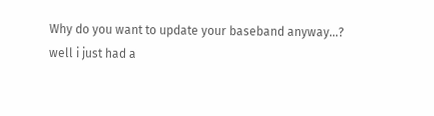Why do you want to update your baseband anyway...?
well i just had a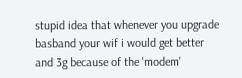stupid idea that whenever you upgrade basband your wif i would get better and 3g because of the 'modem'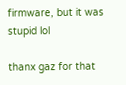firmware, but it was stupid lol

thanx gaz for that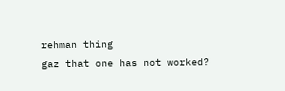rehman thing
gaz that one has not worked?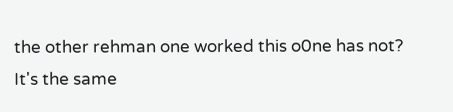the other rehman one worked this o0ne has not?
It's the same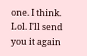one. I think. Lol. I'll send you it again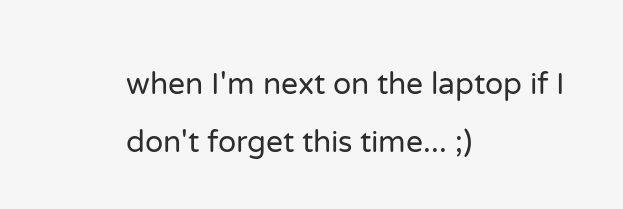when I'm next on the laptop if I don't forget this time... ;)